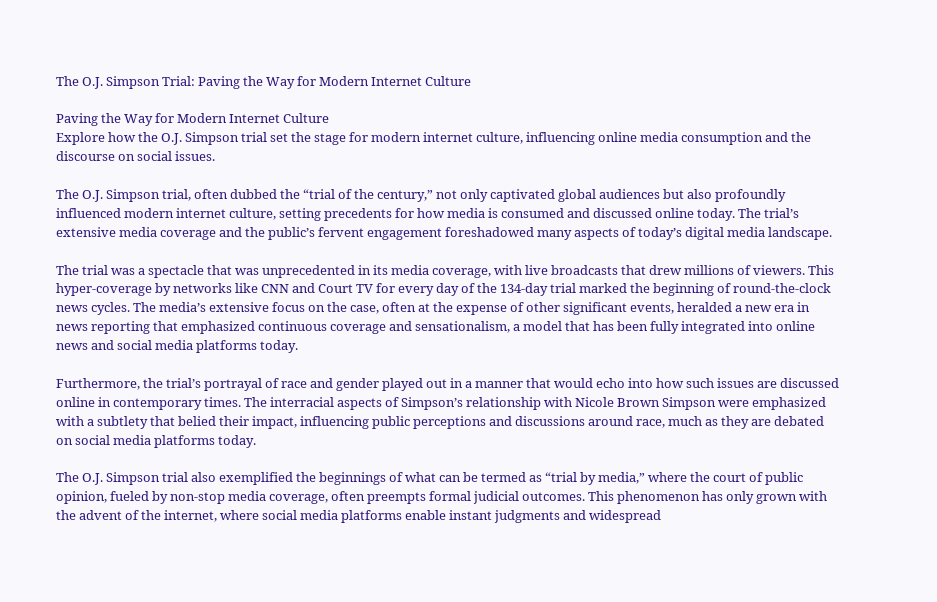The O.J. Simpson Trial: Paving the Way for Modern Internet Culture

Paving the Way for Modern Internet Culture
Explore how the O.J. Simpson trial set the stage for modern internet culture, influencing online media consumption and the discourse on social issues.

The O.J. Simpson trial, often dubbed the “trial of the century,” not only captivated global audiences but also profoundly influenced modern internet culture, setting precedents for how media is consumed and discussed online today. The trial’s extensive media coverage and the public’s fervent engagement foreshadowed many aspects of today’s digital media landscape.

The trial was a spectacle that was unprecedented in its media coverage, with live broadcasts that drew millions of viewers. This hyper-coverage by networks like CNN and Court TV for every day of the 134-day trial marked the beginning of round-the-clock news cycles. The media’s extensive focus on the case, often at the expense of other significant events, heralded a new era in news reporting that emphasized continuous coverage and sensationalism, a model that has been fully integrated into online news and social media platforms today.

Furthermore, the trial’s portrayal of race and gender played out in a manner that would echo into how such issues are discussed online in contemporary times. The interracial aspects of Simpson’s relationship with Nicole Brown Simpson were emphasized with a subtlety that belied their impact, influencing public perceptions and discussions around race, much as they are debated on social media platforms today.

The O.J. Simpson trial also exemplified the beginnings of what can be termed as “trial by media,” where the court of public opinion, fueled by non-stop media coverage, often preempts formal judicial outcomes. This phenomenon has only grown with the advent of the internet, where social media platforms enable instant judgments and widespread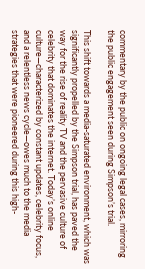commentary by the public on ongoing legal cases, mirroring the public engagement seen during Simpson’s trial.

This shift towards a media-saturated environment, which was significantly propelled by the Simpson trial, has paved the way for the rise of reality TV and the pervasive culture of celebrity that dominates the internet. Today’s online culture—characterized by constant updates, celebrity focus, and a relentless news cycle—owes much to the media strategies that were pioneered during this high-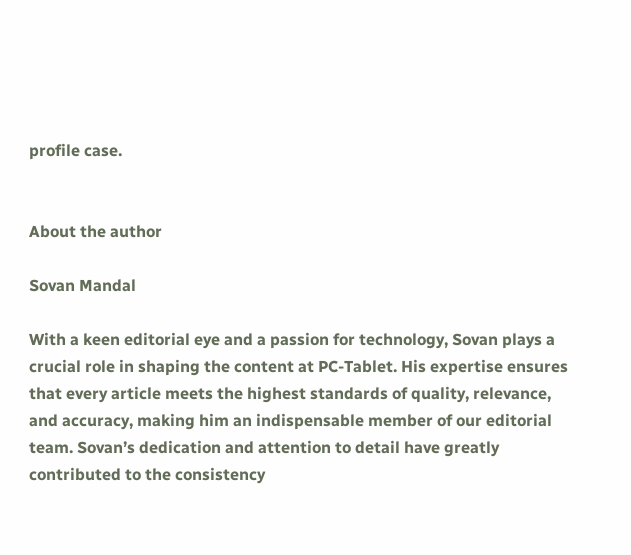profile case.


About the author

Sovan Mandal

With a keen editorial eye and a passion for technology, Sovan plays a crucial role in shaping the content at PC-Tablet. His expertise ensures that every article meets the highest standards of quality, relevance, and accuracy, making him an indispensable member of our editorial team. Sovan’s dedication and attention to detail have greatly contributed to the consistency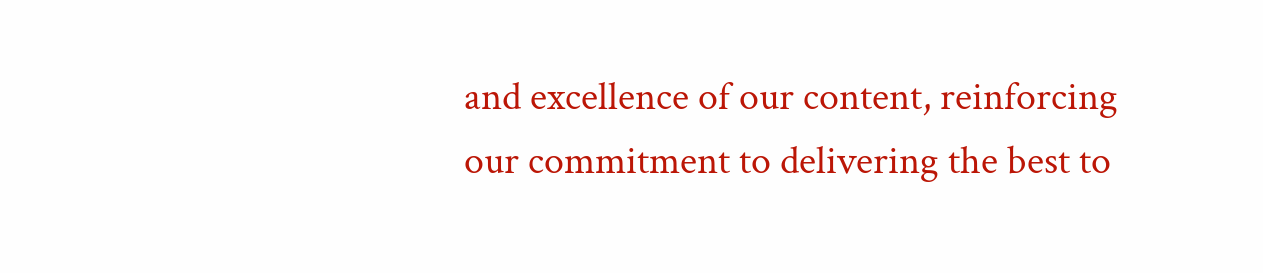and excellence of our content, reinforcing our commitment to delivering the best to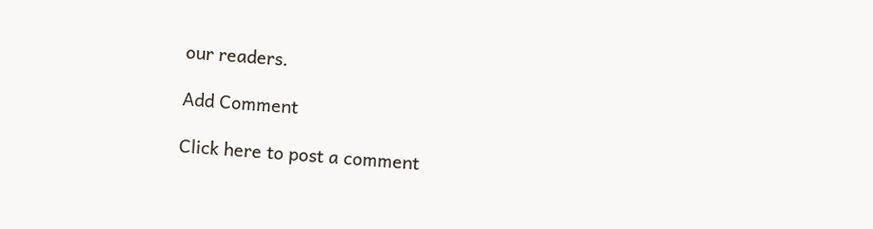our readers.

Add Comment

Click here to post a comment